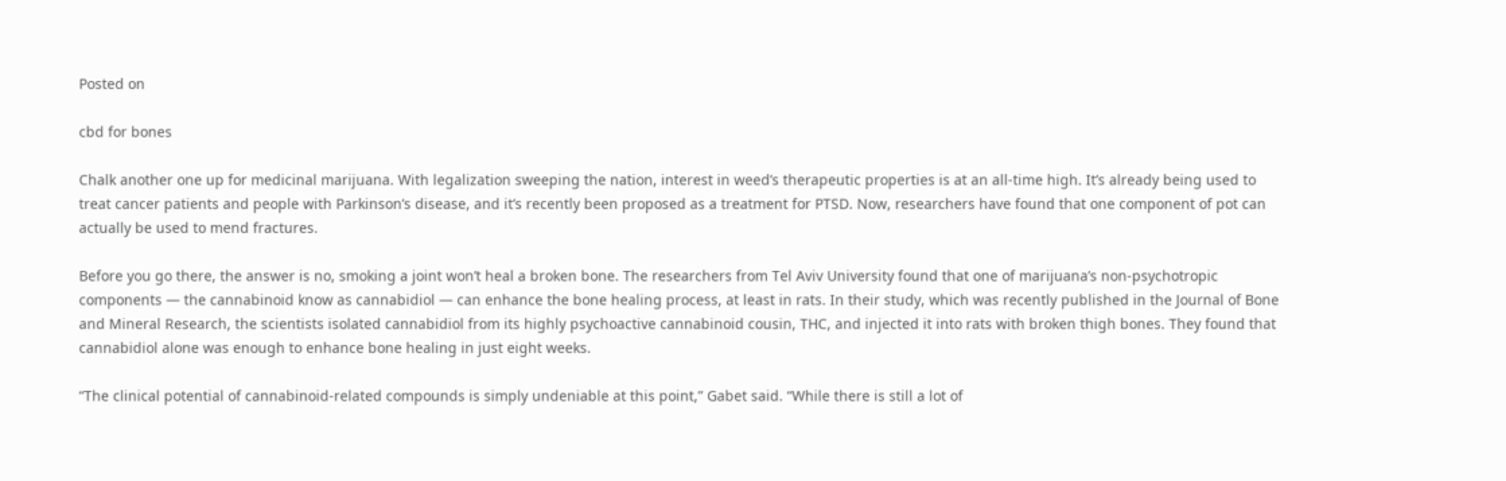Posted on

cbd for bones

Chalk another one up for medicinal marijuana. With legalization sweeping the nation, interest in weed’s therapeutic properties is at an all-time high. It’s already being used to treat cancer patients and people with Parkinson’s disease, and it’s recently been proposed as a treatment for PTSD. Now, researchers have found that one component of pot can actually be used to mend fractures.

Before you go there, the answer is no, smoking a joint won’t heal a broken bone. The researchers from Tel Aviv University found that one of marijuana’s non-psychotropic components — the cannabinoid know as cannabidiol — can enhance the bone healing process, at least in rats. In their study, which was recently published in the Journal of Bone and Mineral Research, the scientists isolated cannabidiol from its highly psychoactive cannabinoid cousin, THC, and injected it into rats with broken thigh bones. They found that cannabidiol alone was enough to enhance bone healing in just eight weeks.

“The clinical potential of cannabinoid-related compounds is simply undeniable at this point,” Gabet said. “While there is still a lot of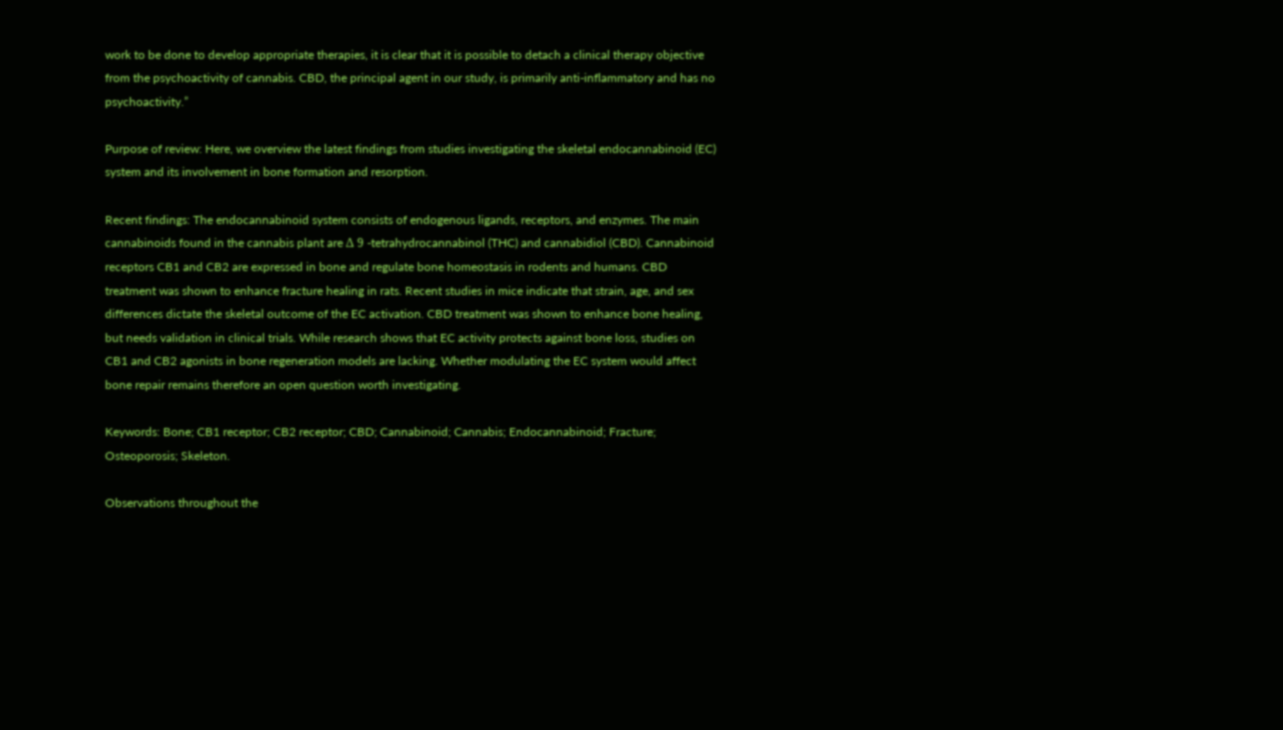work to be done to develop appropriate therapies, it is clear that it is possible to detach a clinical therapy objective from the psychoactivity of cannabis. CBD, the principal agent in our study, is primarily anti-inflammatory and has no psychoactivity.”

Purpose of review: Here, we overview the latest findings from studies investigating the skeletal endocannabinoid (EC) system and its involvement in bone formation and resorption.

Recent findings: The endocannabinoid system consists of endogenous ligands, receptors, and enzymes. The main cannabinoids found in the cannabis plant are Δ 9 -tetrahydrocannabinol (THC) and cannabidiol (CBD). Cannabinoid receptors CB1 and CB2 are expressed in bone and regulate bone homeostasis in rodents and humans. CBD treatment was shown to enhance fracture healing in rats. Recent studies in mice indicate that strain, age, and sex differences dictate the skeletal outcome of the EC activation. CBD treatment was shown to enhance bone healing, but needs validation in clinical trials. While research shows that EC activity protects against bone loss, studies on CB1 and CB2 agonists in bone regeneration models are lacking. Whether modulating the EC system would affect bone repair remains therefore an open question worth investigating.

Keywords: Bone; CB1 receptor; CB2 receptor; CBD; Cannabinoid; Cannabis; Endocannabinoid; Fracture; Osteoporosis; Skeleton.

Observations throughout the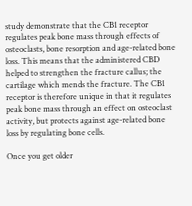study demonstrate that the CB1 receptor regulates peak bone mass through effects of osteoclasts, bone resorption and age-related bone loss. This means that the administered CBD helped to strengthen the fracture callus; the cartilage which mends the fracture. The CB1 receptor is therefore unique in that it regulates peak bone mass through an effect on osteoclast activity, but protects against age-related bone loss by regulating bone cells.

Once you get older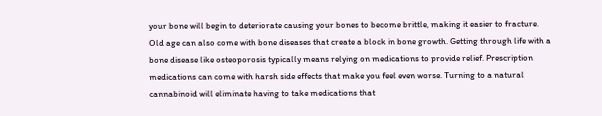your bone will begin to deteriorate causing your bones to become brittle, making it easier to fracture. Old age can also come with bone diseases that create a block in bone growth. Getting through life with a bone disease like osteoporosis typically means relying on medications to provide relief. Prescription medications can come with harsh side effects that make you feel even worse. Turning to a natural cannabinoid will eliminate having to take medications that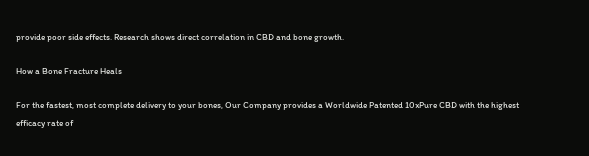provide poor side effects. Research shows direct correlation in CBD and bone growth.

How a Bone Fracture Heals

For the fastest, most complete delivery to your bones, Our Company provides a Worldwide Patented 10xPure CBD with the highest efficacy rate of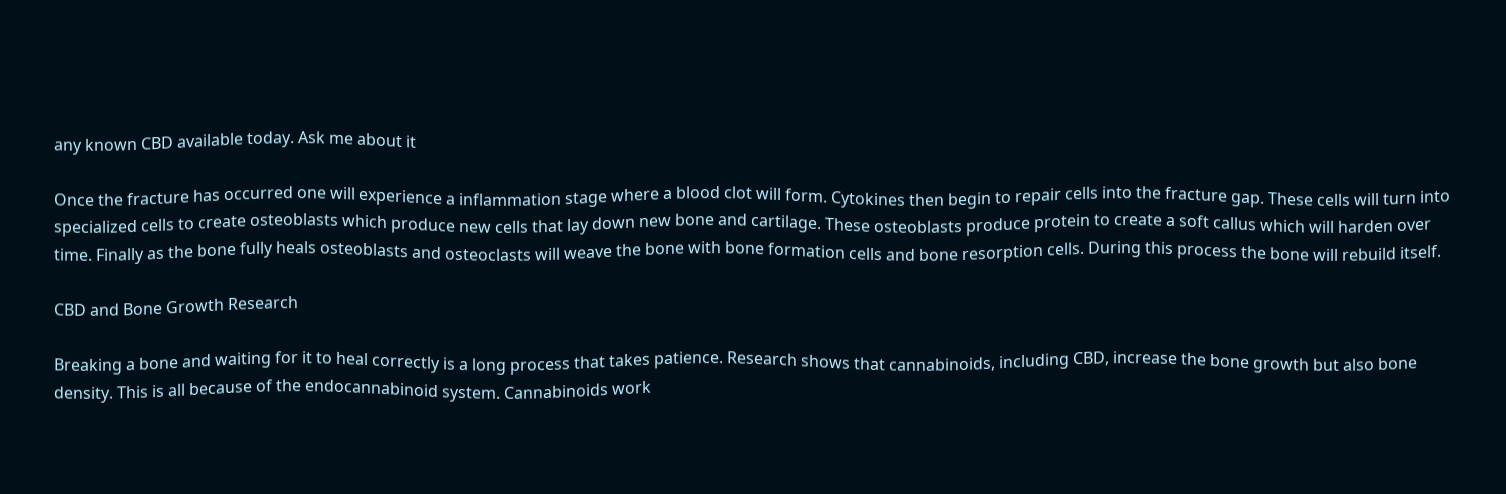any known CBD available today. Ask me about it

Once the fracture has occurred one will experience a inflammation stage where a blood clot will form. Cytokines then begin to repair cells into the fracture gap. These cells will turn into specialized cells to create osteoblasts which produce new cells that lay down new bone and cartilage. These osteoblasts produce protein to create a soft callus which will harden over time. Finally as the bone fully heals osteoblasts and osteoclasts will weave the bone with bone formation cells and bone resorption cells. During this process the bone will rebuild itself.

CBD and Bone Growth Research

Breaking a bone and waiting for it to heal correctly is a long process that takes patience. Research shows that cannabinoids, including CBD, increase the bone growth but also bone density. This is all because of the endocannabinoid system. Cannabinoids work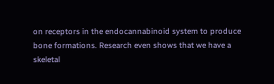on receptors in the endocannabinoid system to produce bone formations. Research even shows that we have a skeletal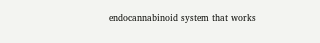endocannabinoid system that works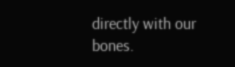directly with our bones.